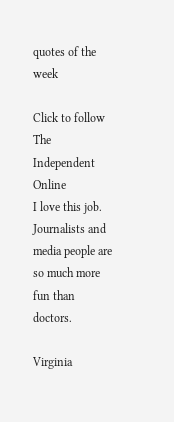quotes of the week

Click to follow
The Independent Online
I love this job. Journalists and media people are so much more fun than doctors.

Virginia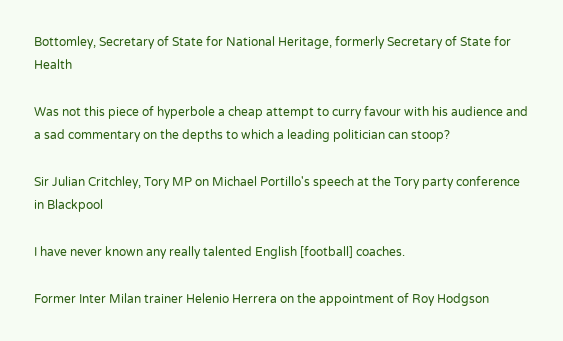Bottomley, Secretary of State for National Heritage, formerly Secretary of State for Health

Was not this piece of hyperbole a cheap attempt to curry favour with his audience and a sad commentary on the depths to which a leading politician can stoop?

Sir Julian Critchley, Tory MP on Michael Portillo's speech at the Tory party conference in Blackpool

I have never known any really talented English [football] coaches.

Former Inter Milan trainer Helenio Herrera on the appointment of Roy Hodgson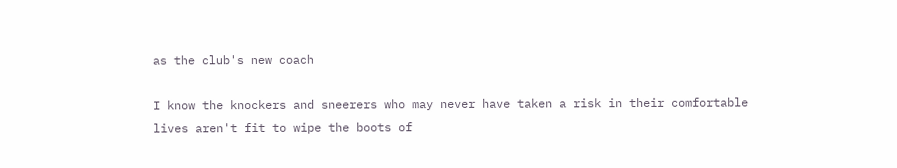as the club's new coach

I know the knockers and sneerers who may never have taken a risk in their comfortable lives aren't fit to wipe the boots of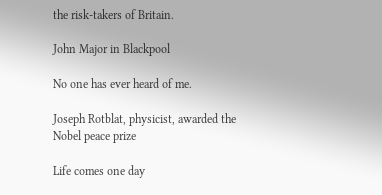the risk-takers of Britain.

John Major in Blackpool

No one has ever heard of me.

Joseph Rotblat, physicist, awarded the Nobel peace prize

Life comes one day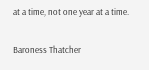at a time, not one year at a time.

Baroness Thatcher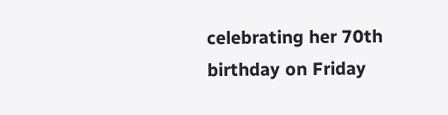celebrating her 70th birthday on Friday